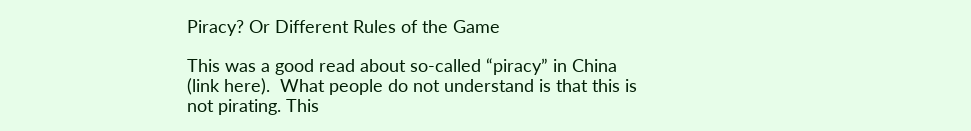Piracy? Or Different Rules of the Game

This was a good read about so-called “piracy” in China (link here).  What people do not understand is that this is not pirating. This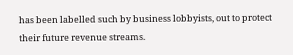has been labelled such by business lobbyists, out to protect their future revenue streams.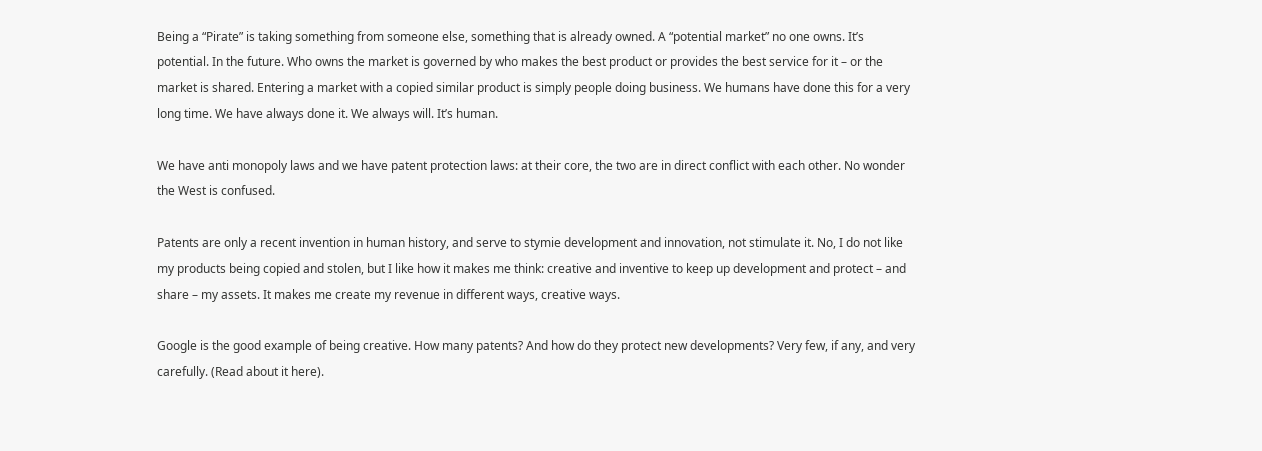Being a “Pirate” is taking something from someone else, something that is already owned. A “potential market” no one owns. It’s potential. In the future. Who owns the market is governed by who makes the best product or provides the best service for it – or the market is shared. Entering a market with a copied similar product is simply people doing business. We humans have done this for a very long time. We have always done it. We always will. It’s human.

We have anti monopoly laws and we have patent protection laws: at their core, the two are in direct conflict with each other. No wonder the West is confused.

Patents are only a recent invention in human history, and serve to stymie development and innovation, not stimulate it. No, I do not like my products being copied and stolen, but I like how it makes me think: creative and inventive to keep up development and protect – and share – my assets. It makes me create my revenue in different ways, creative ways.

Google is the good example of being creative. How many patents? And how do they protect new developments? Very few, if any, and very carefully. (Read about it here).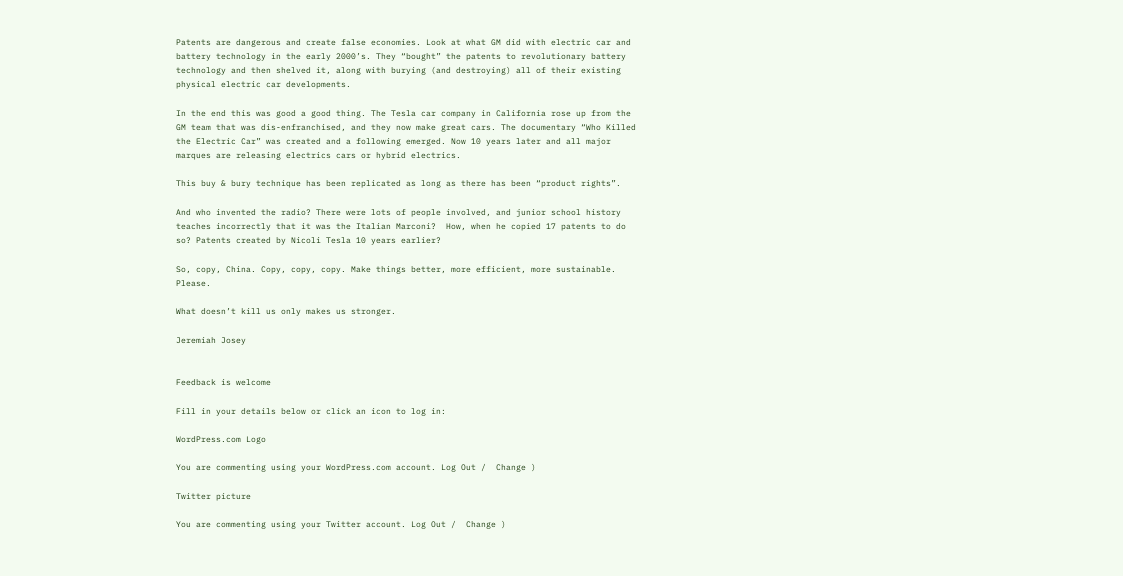Patents are dangerous and create false economies. Look at what GM did with electric car and battery technology in the early 2000’s. They “bought” the patents to revolutionary battery technology and then shelved it, along with burying (and destroying) all of their existing physical electric car developments.

In the end this was good a good thing. The Tesla car company in California rose up from the GM team that was dis-enfranchised, and they now make great cars. The documentary “Who Killed the Electric Car” was created and a following emerged. Now 10 years later and all major marques are releasing electrics cars or hybrid electrics.

This buy & bury technique has been replicated as long as there has been “product rights”.

And who invented the radio? There were lots of people involved, and junior school history teaches incorrectly that it was the Italian Marconi?  How, when he copied 17 patents to do so? Patents created by Nicoli Tesla 10 years earlier?

So, copy, China. Copy, copy, copy. Make things better, more efficient, more sustainable. Please.

What doesn’t kill us only makes us stronger.

Jeremiah Josey


Feedback is welcome

Fill in your details below or click an icon to log in:

WordPress.com Logo

You are commenting using your WordPress.com account. Log Out /  Change )

Twitter picture

You are commenting using your Twitter account. Log Out /  Change )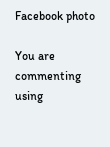Facebook photo

You are commenting using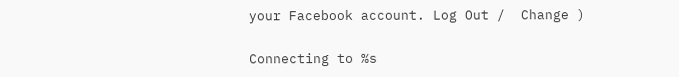your Facebook account. Log Out /  Change )

Connecting to %s